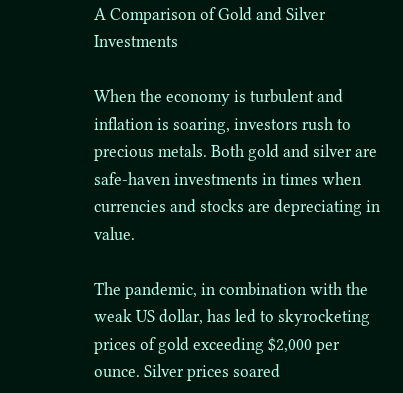A Comparison of Gold and Silver Investments

When the economy is turbulent and inflation is soaring, investors rush to precious metals. Both gold and silver are safe-haven investments in times when currencies and stocks are depreciating in value.

The pandemic, in combination with the weak US dollar, has led to skyrocketing prices of gold exceeding $2,000 per ounce. Silver prices soared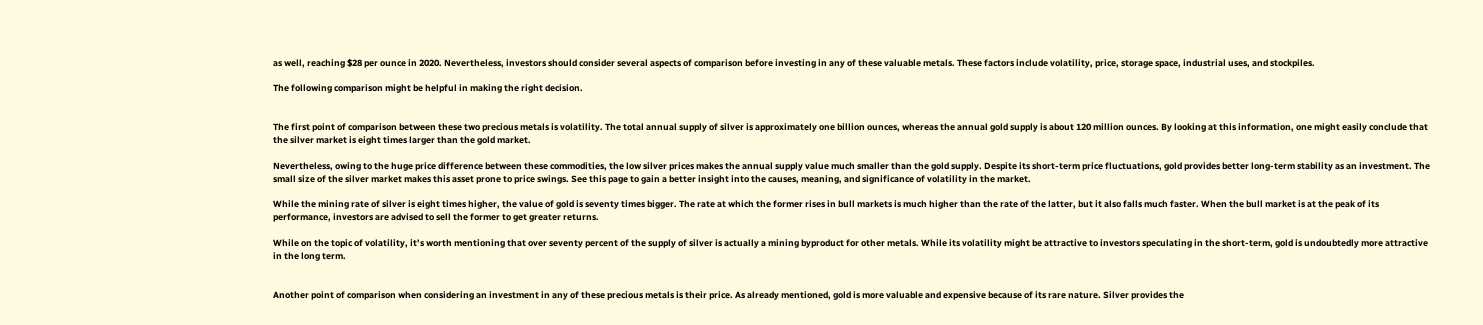as well, reaching $28 per ounce in 2020. Nevertheless, investors should consider several aspects of comparison before investing in any of these valuable metals. These factors include volatility, price, storage space, industrial uses, and stockpiles.

The following comparison might be helpful in making the right decision.


The first point of comparison between these two precious metals is volatility. The total annual supply of silver is approximately one billion ounces, whereas the annual gold supply is about 120 million ounces. By looking at this information, one might easily conclude that the silver market is eight times larger than the gold market.

Nevertheless, owing to the huge price difference between these commodities, the low silver prices makes the annual supply value much smaller than the gold supply. Despite its short-term price fluctuations, gold provides better long-term stability as an investment. The small size of the silver market makes this asset prone to price swings. See this page to gain a better insight into the causes, meaning, and significance of volatility in the market.

While the mining rate of silver is eight times higher, the value of gold is seventy times bigger. The rate at which the former rises in bull markets is much higher than the rate of the latter, but it also falls much faster. When the bull market is at the peak of its performance, investors are advised to sell the former to get greater returns.

While on the topic of volatility, it’s worth mentioning that over seventy percent of the supply of silver is actually a mining byproduct for other metals. While its volatility might be attractive to investors speculating in the short-term, gold is undoubtedly more attractive in the long term.


Another point of comparison when considering an investment in any of these precious metals is their price. As already mentioned, gold is more valuable and expensive because of its rare nature. Silver provides the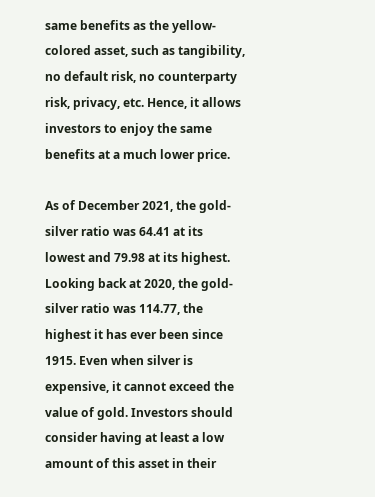same benefits as the yellow-colored asset, such as tangibility, no default risk, no counterparty risk, privacy, etc. Hence, it allows investors to enjoy the same benefits at a much lower price.

As of December 2021, the gold-silver ratio was 64.41 at its lowest and 79.98 at its highest. Looking back at 2020, the gold-silver ratio was 114.77, the highest it has ever been since 1915. Even when silver is expensive, it cannot exceed the value of gold. Investors should consider having at least a low amount of this asset in their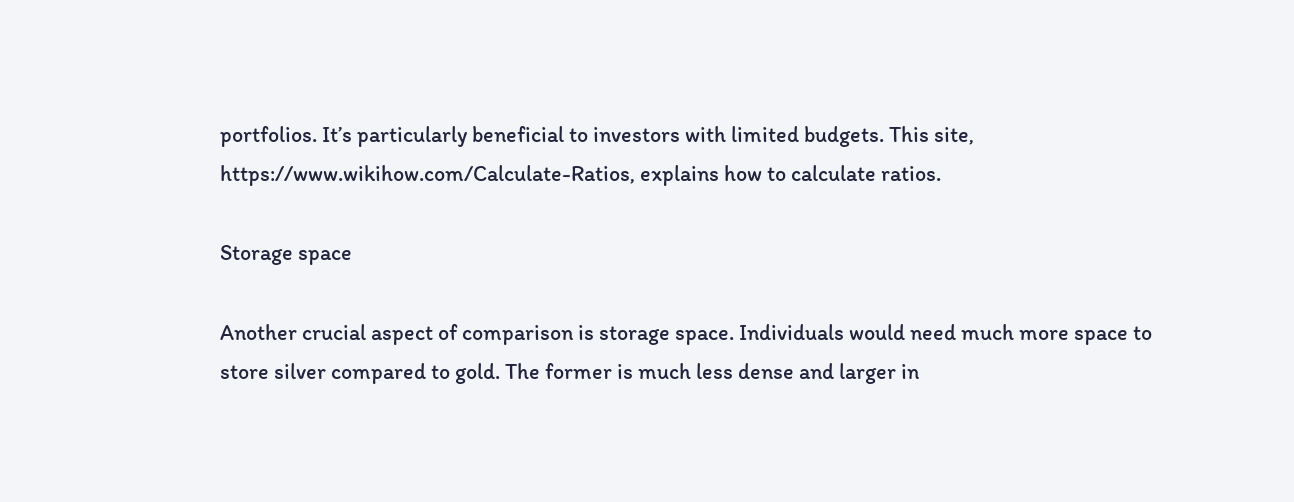portfolios. It’s particularly beneficial to investors with limited budgets. This site, https://www.wikihow.com/Calculate-Ratios, explains how to calculate ratios.

Storage space

Another crucial aspect of comparison is storage space. Individuals would need much more space to store silver compared to gold. The former is much less dense and larger in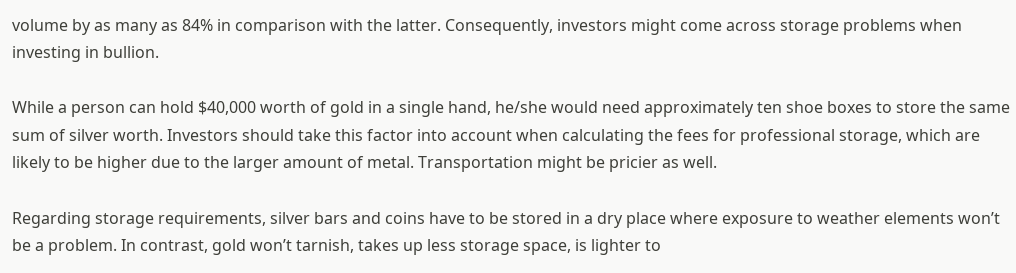volume by as many as 84% in comparison with the latter. Consequently, investors might come across storage problems when investing in bullion.

While a person can hold $40,000 worth of gold in a single hand, he/she would need approximately ten shoe boxes to store the same sum of silver worth. Investors should take this factor into account when calculating the fees for professional storage, which are likely to be higher due to the larger amount of metal. Transportation might be pricier as well.

Regarding storage requirements, silver bars and coins have to be stored in a dry place where exposure to weather elements won’t be a problem. In contrast, gold won’t tarnish, takes up less storage space, is lighter to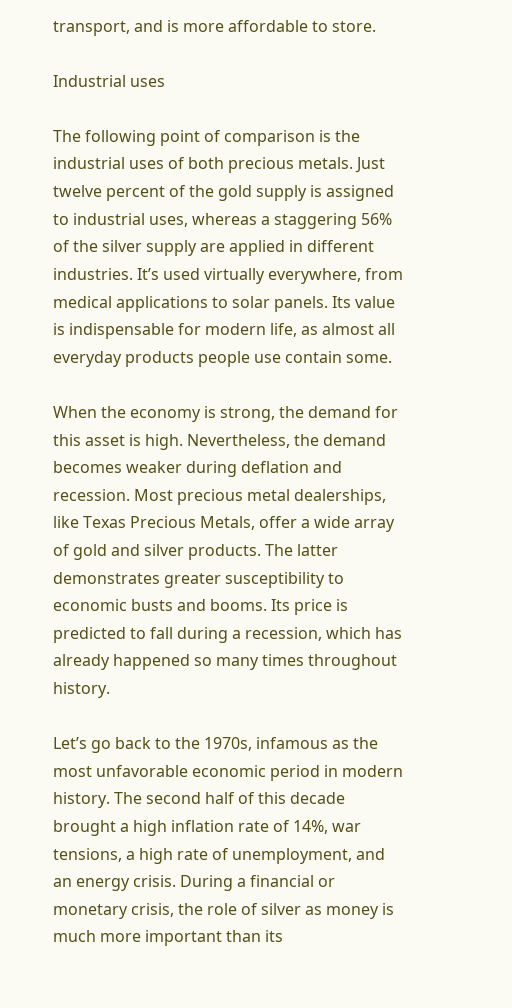transport, and is more affordable to store.

Industrial uses

The following point of comparison is the industrial uses of both precious metals. Just twelve percent of the gold supply is assigned to industrial uses, whereas a staggering 56% of the silver supply are applied in different industries. It’s used virtually everywhere, from medical applications to solar panels. Its value is indispensable for modern life, as almost all everyday products people use contain some.

When the economy is strong, the demand for this asset is high. Nevertheless, the demand becomes weaker during deflation and recession. Most precious metal dealerships, like Texas Precious Metals, offer a wide array of gold and silver products. The latter demonstrates greater susceptibility to economic busts and booms. Its price is predicted to fall during a recession, which has already happened so many times throughout history.

Let’s go back to the 1970s, infamous as the most unfavorable economic period in modern history. The second half of this decade brought a high inflation rate of 14%, war tensions, a high rate of unemployment, and an energy crisis. During a financial or monetary crisis, the role of silver as money is much more important than its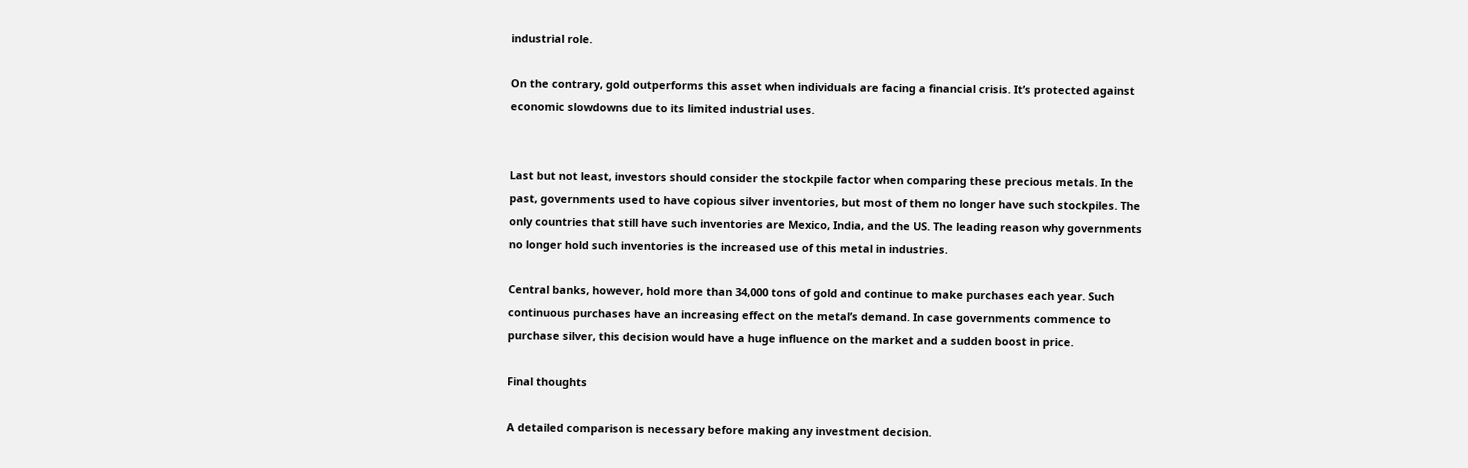industrial role.

On the contrary, gold outperforms this asset when individuals are facing a financial crisis. It’s protected against economic slowdowns due to its limited industrial uses.


Last but not least, investors should consider the stockpile factor when comparing these precious metals. In the past, governments used to have copious silver inventories, but most of them no longer have such stockpiles. The only countries that still have such inventories are Mexico, India, and the US. The leading reason why governments no longer hold such inventories is the increased use of this metal in industries.

Central banks, however, hold more than 34,000 tons of gold and continue to make purchases each year. Such continuous purchases have an increasing effect on the metal’s demand. In case governments commence to purchase silver, this decision would have a huge influence on the market and a sudden boost in price.

Final thoughts

A detailed comparison is necessary before making any investment decision.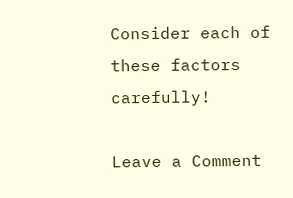Consider each of these factors carefully!

Leave a Comment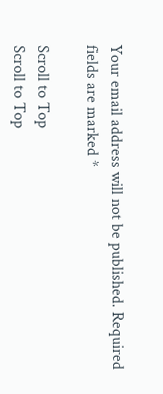Your email address will not be published. Required fields are marked *

Scroll to Top
Scroll to Top